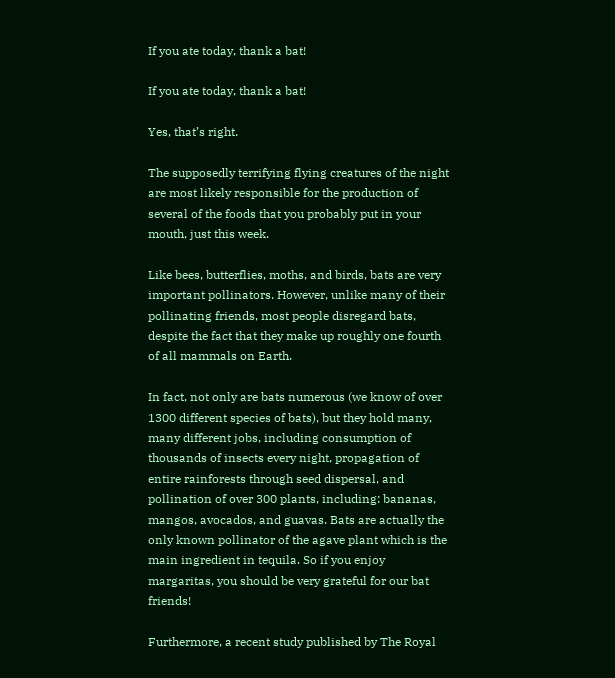If you ate today, thank a bat!

If you ate today, thank a bat!

Yes, that’s right.

The supposedly terrifying flying creatures of the night are most likely responsible for the production of several of the foods that you probably put in your mouth, just this week.

Like bees, butterflies, moths, and birds, bats are very important pollinators. However, unlike many of their pollinating friends, most people disregard bats, despite the fact that they make up roughly one fourth of all mammals on Earth.

In fact, not only are bats numerous (we know of over 1300 different species of bats), but they hold many, many different jobs, including consumption of thousands of insects every night, propagation of entire rainforests through seed dispersal, and pollination of over 300 plants, including: bananas, mangos, avocados, and guavas. Bats are actually the only known pollinator of the agave plant which is the main ingredient in tequila. So if you enjoy margaritas, you should be very grateful for our bat friends!

Furthermore, a recent study published by The Royal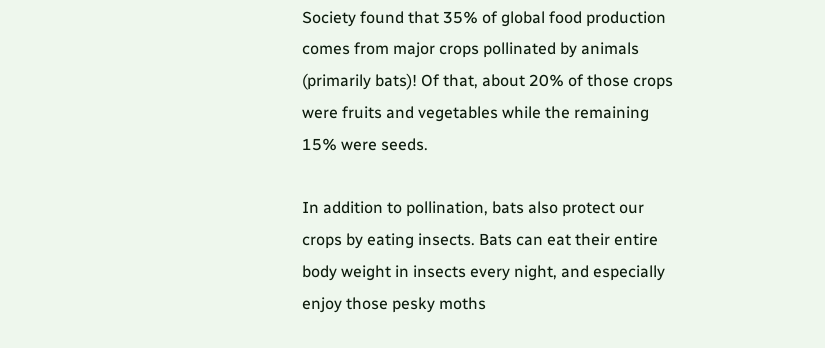Society found that 35% of global food production comes from major crops pollinated by animals (primarily bats)! Of that, about 20% of those crops were fruits and vegetables while the remaining 15% were seeds.

In addition to pollination, bats also protect our crops by eating insects. Bats can eat their entire body weight in insects every night, and especially enjoy those pesky moths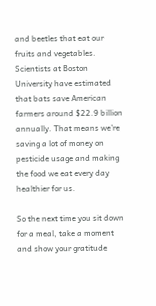and beetles that eat our fruits and vegetables. Scientists at Boston University have estimated that bats save American farmers around $22.9 billion annually. That means we’re saving a lot of money on pesticide usage and making the food we eat every day healthier for us.

So the next time you sit down for a meal, take a moment and show your gratitude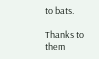to bats.

Thanks to them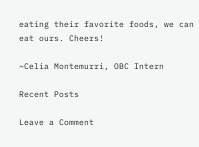eating their favorite foods, we can eat ours. Cheers!

~Celia Montemurri, OBC Intern

Recent Posts

Leave a Comment